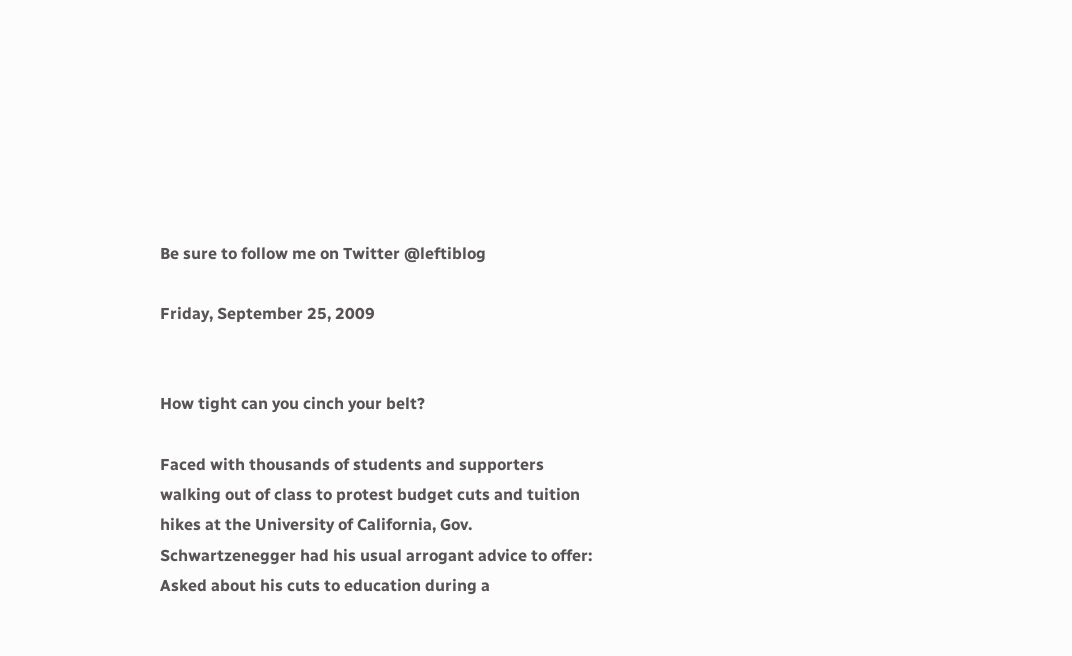Be sure to follow me on Twitter @leftiblog

Friday, September 25, 2009


How tight can you cinch your belt?

Faced with thousands of students and supporters walking out of class to protest budget cuts and tuition hikes at the University of California, Gov. Schwartzenegger had his usual arrogant advice to offer:
Asked about his cuts to education during a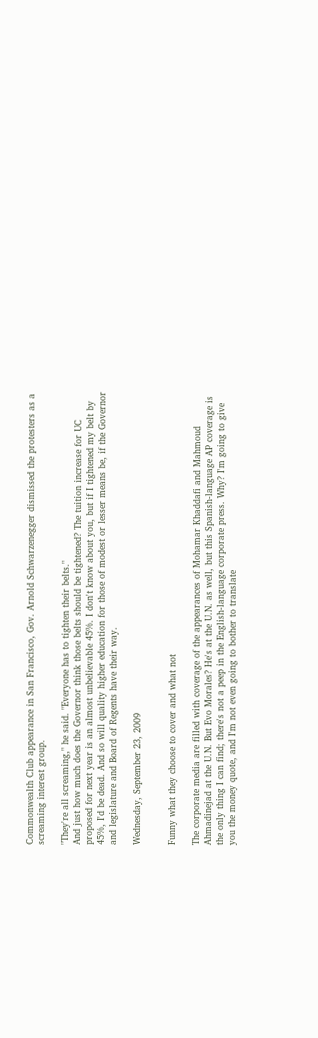Commonwealth Club appearance in San Francisco, Gov. Arnold Schwarzenegger dismissed the protesters as a screaming interest group.

"They're all screaming," he said. "Everyone has to tighten their belts."
And just how much does the Governor think those belts should be tightened? The tuition increase for UC proposed for next year is an almost unbelievable 45%. I don't know about you, but if I tightened my belt by 45%, I'd be dead. And so will quality higher education for those of modest or lesser means be, if the Governor and legislature and Board of Regents have their way.

Wednesday, September 23, 2009


Funny what they choose to cover and what not

The corporate media are filled with coverage of the appearances of Mohamar Khaddafi and Mahmoud Ahmadinejad at the U.N. But Evo Morales? He's at the U.N. as well, but this Spanish-language AP coverage is the only thing I can find; there's not a peep in the English-language corporate press. Why? I'm going to give you the money quote, and I'm not even going to bother to translate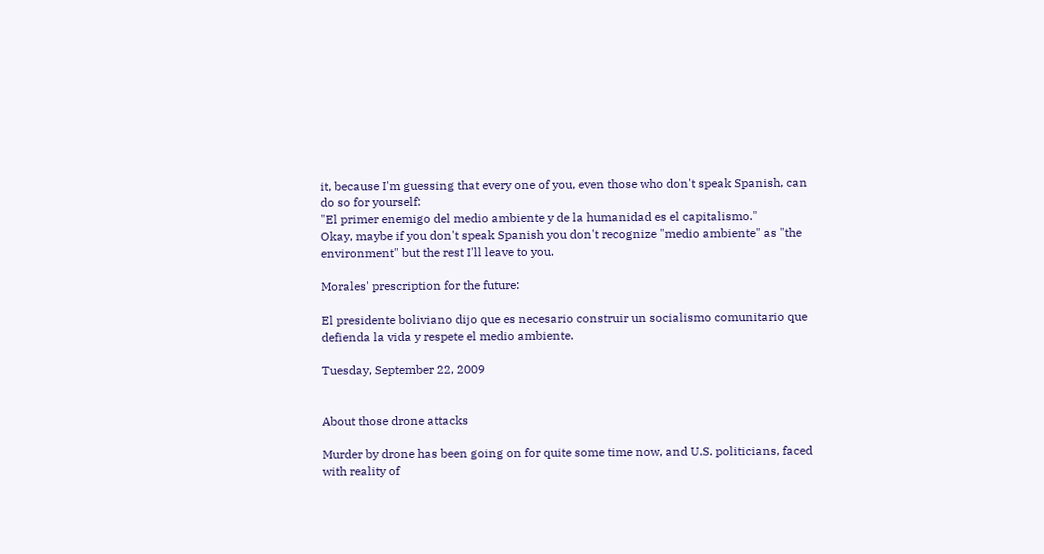it, because I'm guessing that every one of you, even those who don't speak Spanish, can do so for yourself:
"El primer enemigo del medio ambiente y de la humanidad es el capitalismo."
Okay, maybe if you don't speak Spanish you don't recognize "medio ambiente" as "the environment" but the rest I'll leave to you.

Morales' prescription for the future:

El presidente boliviano dijo que es necesario construir un socialismo comunitario que defienda la vida y respete el medio ambiente.

Tuesday, September 22, 2009


About those drone attacks

Murder by drone has been going on for quite some time now, and U.S. politicians, faced with reality of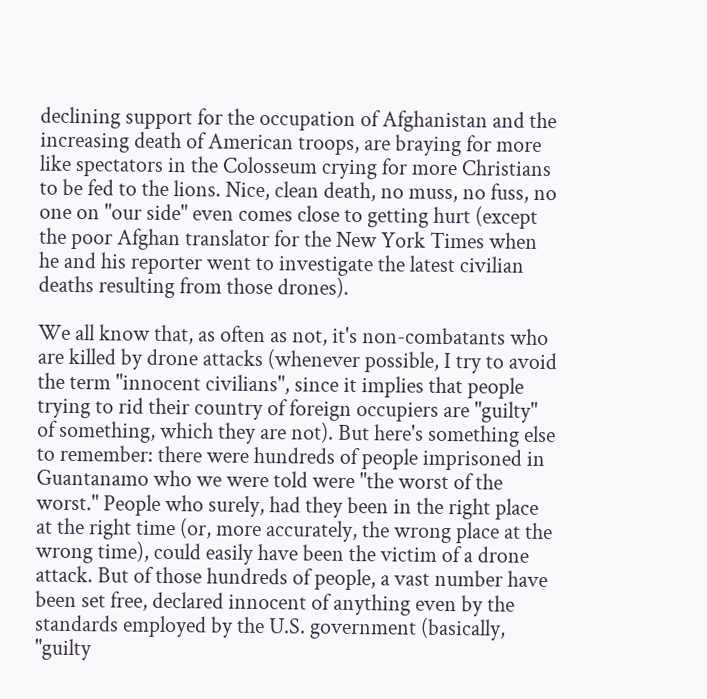declining support for the occupation of Afghanistan and the increasing death of American troops, are braying for more like spectators in the Colosseum crying for more Christians to be fed to the lions. Nice, clean death, no muss, no fuss, no one on "our side" even comes close to getting hurt (except the poor Afghan translator for the New York Times when he and his reporter went to investigate the latest civilian deaths resulting from those drones).

We all know that, as often as not, it's non-combatants who are killed by drone attacks (whenever possible, I try to avoid the term "innocent civilians", since it implies that people trying to rid their country of foreign occupiers are "guilty" of something, which they are not). But here's something else to remember: there were hundreds of people imprisoned in Guantanamo who we were told were "the worst of the worst." People who surely, had they been in the right place at the right time (or, more accurately, the wrong place at the wrong time), could easily have been the victim of a drone attack. But of those hundreds of people, a vast number have been set free, declared innocent of anything even by the standards employed by the U.S. government (basically, "guilty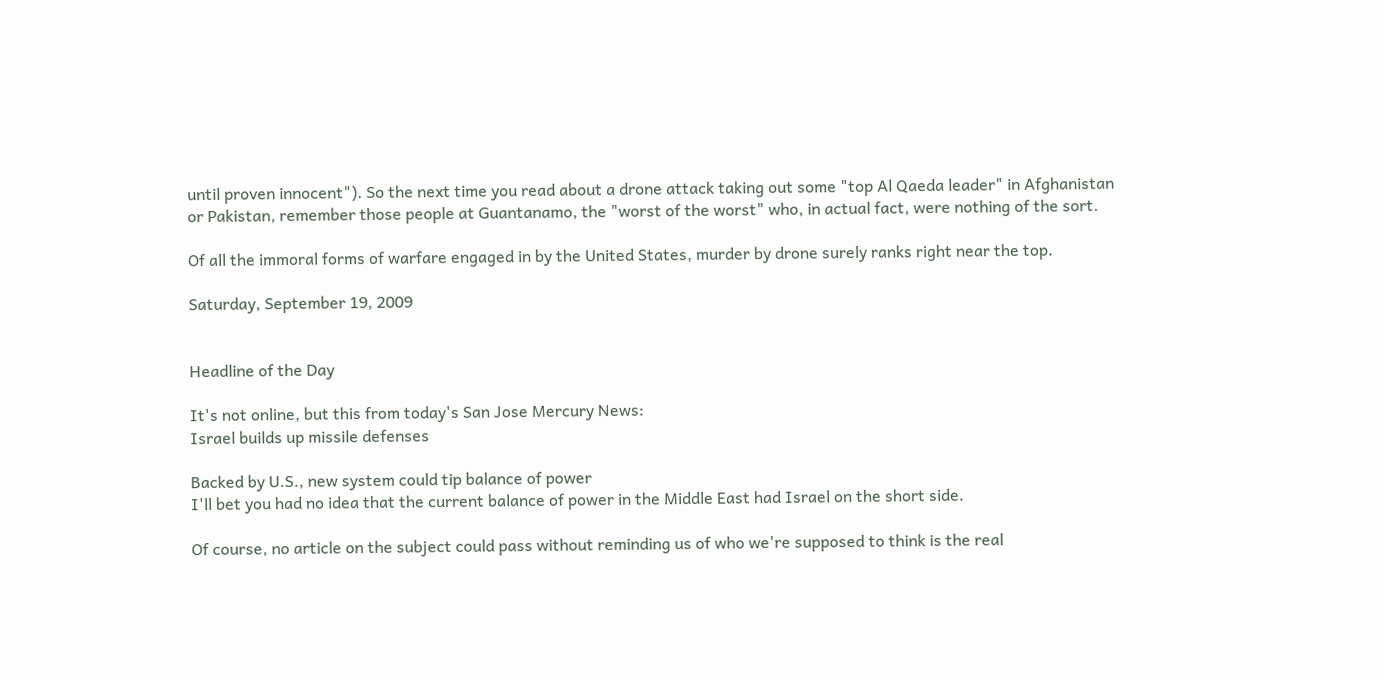until proven innocent"). So the next time you read about a drone attack taking out some "top Al Qaeda leader" in Afghanistan or Pakistan, remember those people at Guantanamo, the "worst of the worst" who, in actual fact, were nothing of the sort.

Of all the immoral forms of warfare engaged in by the United States, murder by drone surely ranks right near the top.

Saturday, September 19, 2009


Headline of the Day

It's not online, but this from today's San Jose Mercury News:
Israel builds up missile defenses

Backed by U.S., new system could tip balance of power
I'll bet you had no idea that the current balance of power in the Middle East had Israel on the short side.

Of course, no article on the subject could pass without reminding us of who we're supposed to think is the real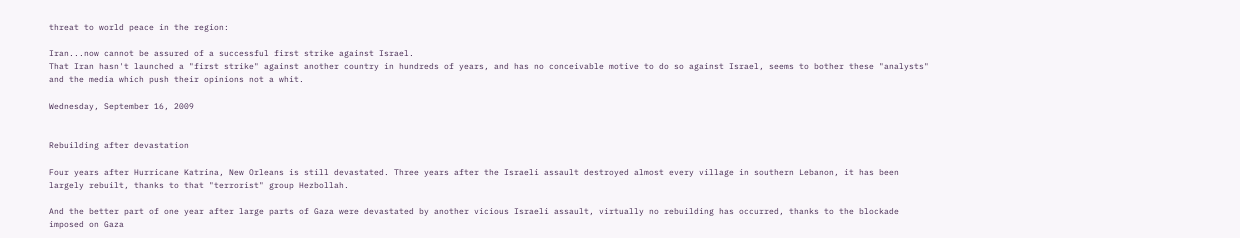threat to world peace in the region:

Iran...now cannot be assured of a successful first strike against Israel.
That Iran hasn't launched a "first strike" against another country in hundreds of years, and has no conceivable motive to do so against Israel, seems to bother these "analysts" and the media which push their opinions not a whit.

Wednesday, September 16, 2009


Rebuilding after devastation

Four years after Hurricane Katrina, New Orleans is still devastated. Three years after the Israeli assault destroyed almost every village in southern Lebanon, it has been largely rebuilt, thanks to that "terrorist" group Hezbollah.

And the better part of one year after large parts of Gaza were devastated by another vicious Israeli assault, virtually no rebuilding has occurred, thanks to the blockade imposed on Gaza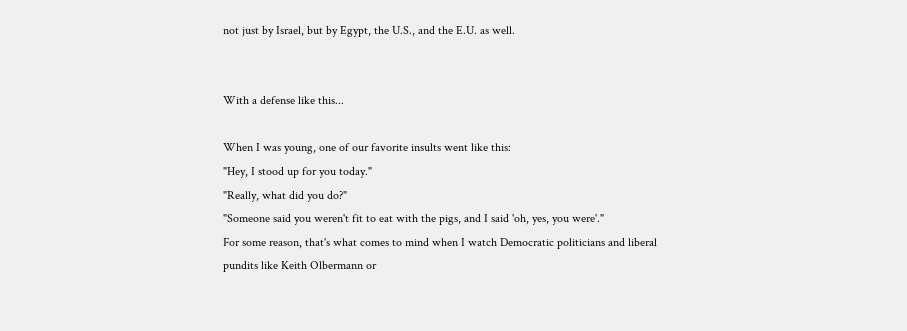not just by Israel, but by Egypt, the U.S., and the E.U. as well.


With a defense like this...

When I was young, one of our favorite insults went like this:
"Hey, I stood up for you today."
"Really, what did you do?"
"Someone said you weren't fit to eat with the pigs, and I said 'oh, yes, you were'."
For some reason, that's what comes to mind when I watch Democratic politicians and liberal pundits like Keith Olbermann or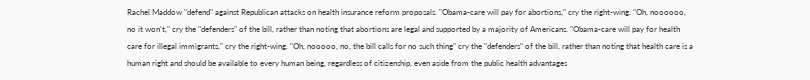Rachel Maddow "defend" against Republican attacks on health insurance reform proposals. "Obama-care will pay for abortions," cry the right-wing. "Oh, noooooo, no it won't," cry the "defenders" of the bill, rather than noting that abortions are legal and supported by a majority of Americans. "Obama-care will pay for health care for illegal immigrants," cry the right-wing. "Oh, nooooo, no, the bill calls for no such thing" cry the "defenders" of the bill, rather than noting that health care is a human right and should be available to every human being, regardless of citizenship, even aside from the public health advantages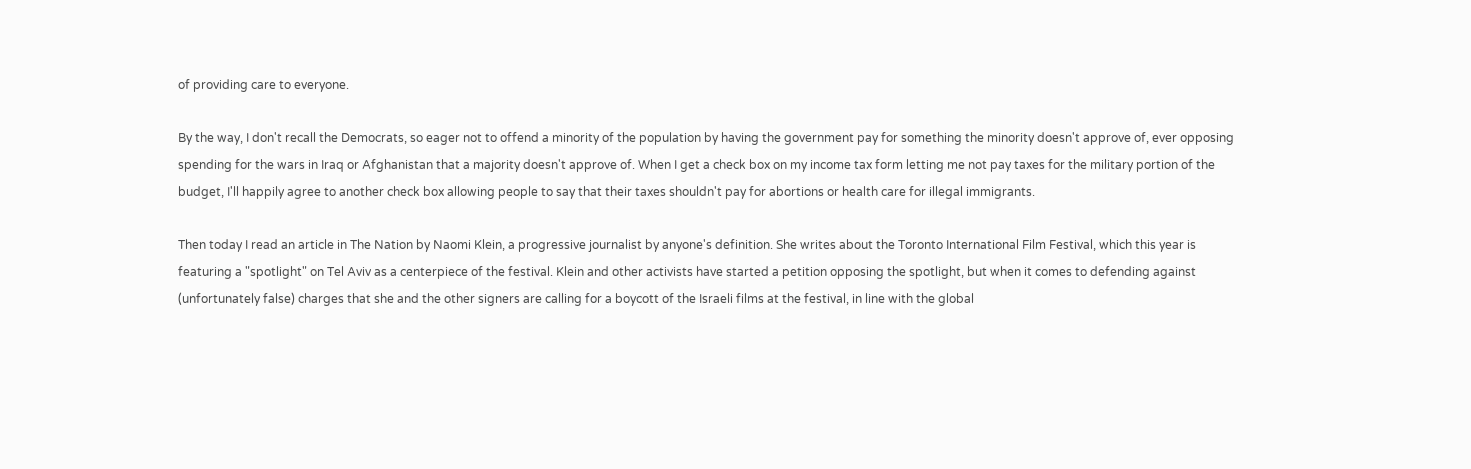of providing care to everyone.

By the way, I don't recall the Democrats, so eager not to offend a minority of the population by having the government pay for something the minority doesn't approve of, ever opposing spending for the wars in Iraq or Afghanistan that a majority doesn't approve of. When I get a check box on my income tax form letting me not pay taxes for the military portion of the budget, I'll happily agree to another check box allowing people to say that their taxes shouldn't pay for abortions or health care for illegal immigrants.

Then today I read an article in The Nation by Naomi Klein, a progressive journalist by anyone's definition. She writes about the Toronto International Film Festival, which this year is featuring a "spotlight" on Tel Aviv as a centerpiece of the festival. Klein and other activists have started a petition opposing the spotlight, but when it comes to defending against (unfortunately false) charges that she and the other signers are calling for a boycott of the Israeli films at the festival, in line with the global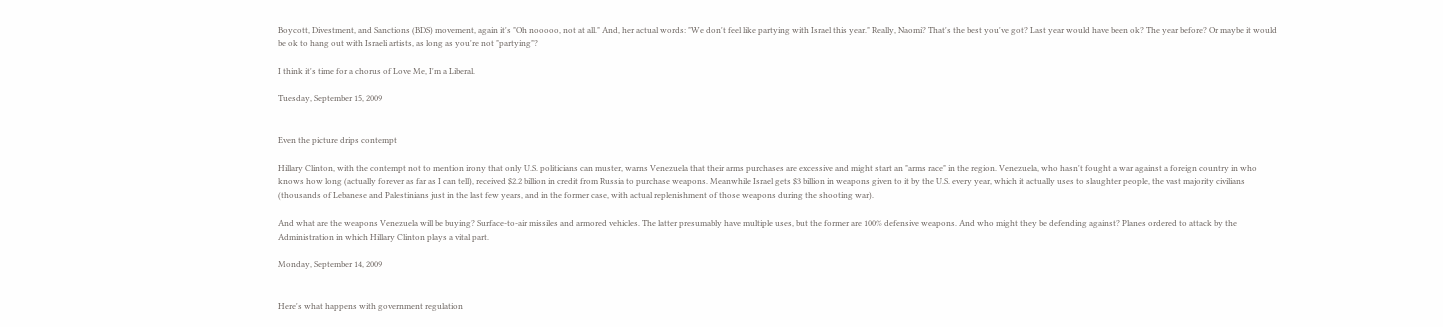Boycott, Divestment, and Sanctions (BDS) movement, again it's "Oh nooooo, not at all." And, her actual words: "We don't feel like partying with Israel this year." Really, Naomi? That's the best you've got? Last year would have been ok? The year before? Or maybe it would be ok to hang out with Israeli artists, as long as you're not "partying"?

I think it's time for a chorus of Love Me, I'm a Liberal.

Tuesday, September 15, 2009


Even the picture drips contempt

Hillary Clinton, with the contempt not to mention irony that only U.S. politicians can muster, warns Venezuela that their arms purchases are excessive and might start an "arms race" in the region. Venezuela, who hasn't fought a war against a foreign country in who knows how long (actually forever as far as I can tell), received $2.2 billion in credit from Russia to purchase weapons. Meanwhile Israel gets $3 billion in weapons given to it by the U.S. every year, which it actually uses to slaughter people, the vast majority civilians (thousands of Lebanese and Palestinians just in the last few years, and in the former case, with actual replenishment of those weapons during the shooting war).

And what are the weapons Venezuela will be buying? Surface-to-air missiles and armored vehicles. The latter presumably have multiple uses, but the former are 100% defensive weapons. And who might they be defending against? Planes ordered to attack by the Administration in which Hillary Clinton plays a vital part.

Monday, September 14, 2009


Here's what happens with government regulation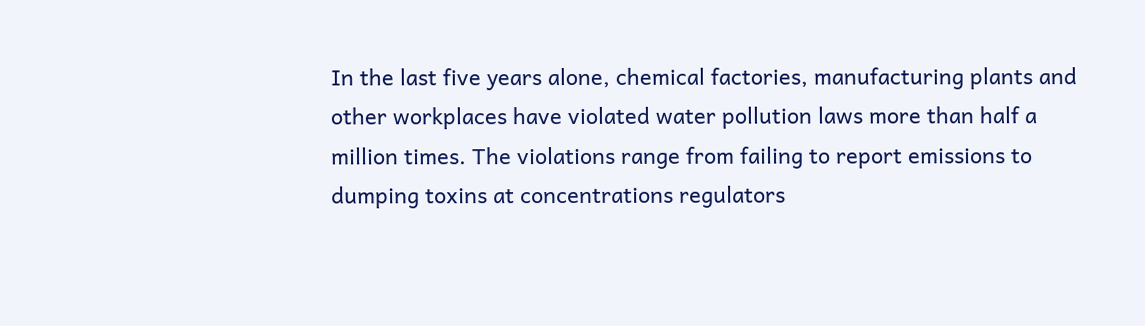In the last five years alone, chemical factories, manufacturing plants and other workplaces have violated water pollution laws more than half a million times. The violations range from failing to report emissions to dumping toxins at concentrations regulators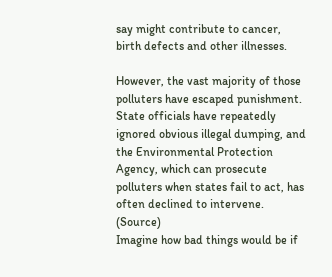say might contribute to cancer, birth defects and other illnesses.

However, the vast majority of those polluters have escaped punishment. State officials have repeatedly ignored obvious illegal dumping, and the Environmental Protection Agency, which can prosecute polluters when states fail to act, has often declined to intervene. (Source)
Imagine how bad things would be if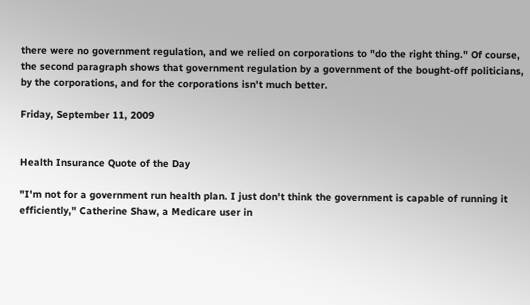there were no government regulation, and we relied on corporations to "do the right thing." Of course, the second paragraph shows that government regulation by a government of the bought-off politicians, by the corporations, and for the corporations isn't much better.

Friday, September 11, 2009


Health Insurance Quote of the Day

"I'm not for a government run health plan. I just don't think the government is capable of running it efficiently," Catherine Shaw, a Medicare user in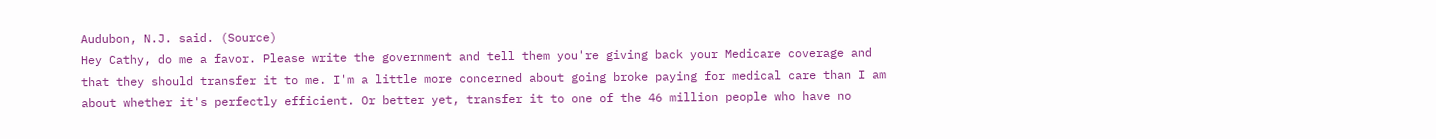Audubon, N.J. said. (Source)
Hey Cathy, do me a favor. Please write the government and tell them you're giving back your Medicare coverage and that they should transfer it to me. I'm a little more concerned about going broke paying for medical care than I am about whether it's perfectly efficient. Or better yet, transfer it to one of the 46 million people who have no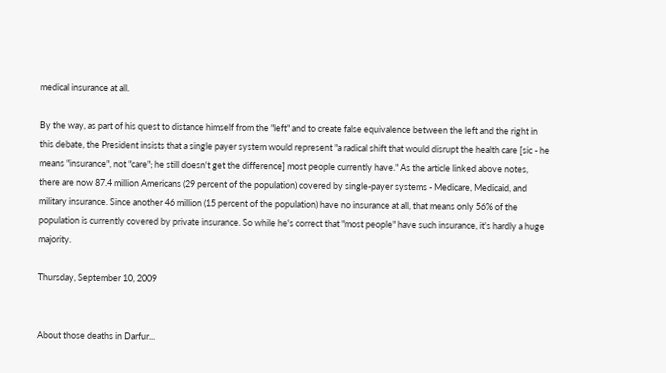medical insurance at all.

By the way, as part of his quest to distance himself from the "left" and to create false equivalence between the left and the right in this debate, the President insists that a single payer system would represent "a radical shift that would disrupt the health care [sic - he means "insurance", not "care"; he still doesn't get the difference] most people currently have." As the article linked above notes, there are now 87.4 million Americans (29 percent of the population) covered by single-payer systems - Medicare, Medicaid, and military insurance. Since another 46 million (15 percent of the population) have no insurance at all, that means only 56% of the population is currently covered by private insurance. So while he's correct that "most people" have such insurance, it's hardly a huge majority.

Thursday, September 10, 2009


About those deaths in Darfur...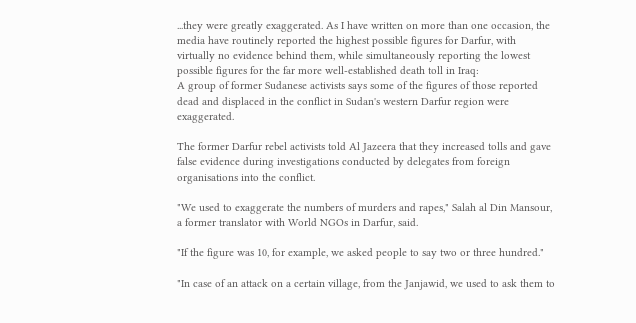...they were greatly exaggerated. As I have written on more than one occasion, the media have routinely reported the highest possible figures for Darfur, with virtually no evidence behind them, while simultaneously reporting the lowest possible figures for the far more well-established death toll in Iraq:
A group of former Sudanese activists says some of the figures of those reported dead and displaced in the conflict in Sudan's western Darfur region were exaggerated.

The former Darfur rebel activists told Al Jazeera that they increased tolls and gave false evidence during investigations conducted by delegates from foreign organisations into the conflict.

"We used to exaggerate the numbers of murders and rapes," Salah al Din Mansour, a former translator with World NGOs in Darfur, said.

"If the figure was 10, for example, we asked people to say two or three hundred."

"In case of an attack on a certain village, from the Janjawid, we used to ask them to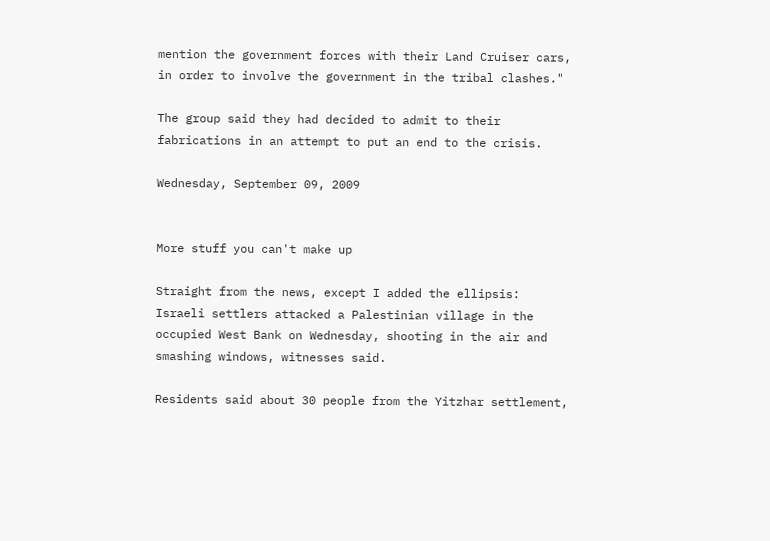mention the government forces with their Land Cruiser cars, in order to involve the government in the tribal clashes."

The group said they had decided to admit to their fabrications in an attempt to put an end to the crisis.

Wednesday, September 09, 2009


More stuff you can't make up

Straight from the news, except I added the ellipsis:
Israeli settlers attacked a Palestinian village in the occupied West Bank on Wednesday, shooting in the air and smashing windows, witnesses said.

Residents said about 30 people from the Yitzhar settlement,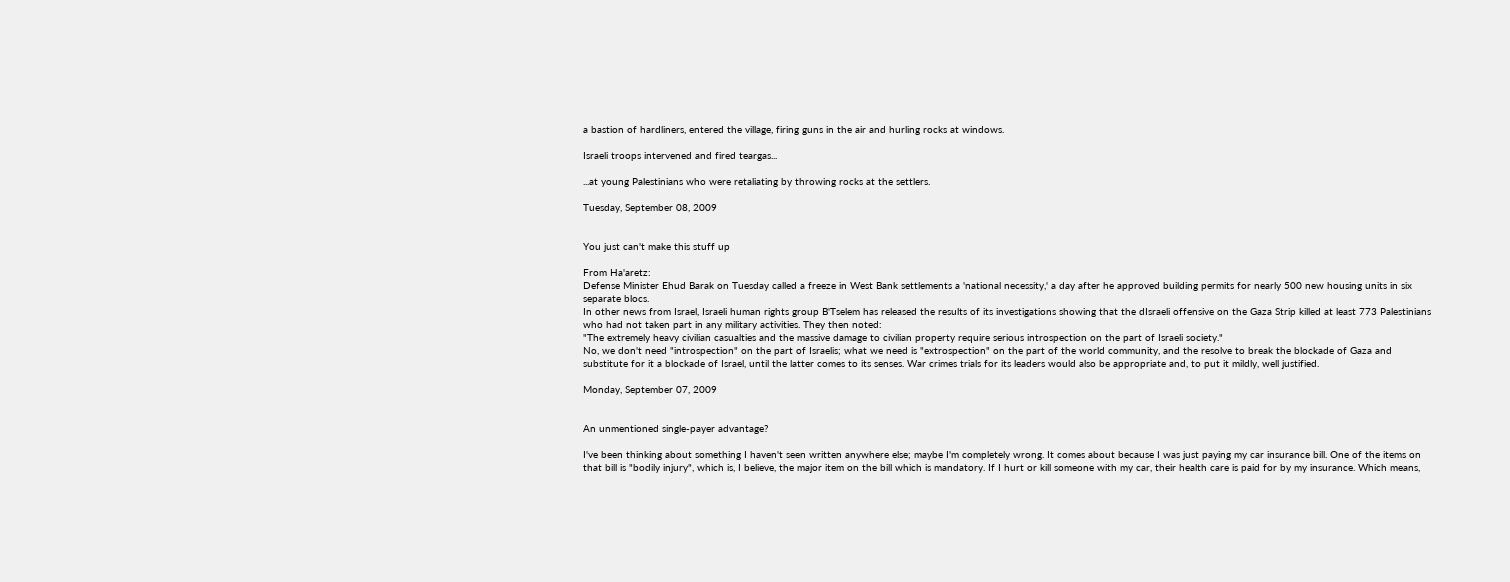a bastion of hardliners, entered the village, firing guns in the air and hurling rocks at windows.

Israeli troops intervened and fired teargas...

...at young Palestinians who were retaliating by throwing rocks at the settlers.

Tuesday, September 08, 2009


You just can't make this stuff up

From Ha'aretz:
Defense Minister Ehud Barak on Tuesday called a freeze in West Bank settlements a 'national necessity,' a day after he approved building permits for nearly 500 new housing units in six separate blocs.
In other news from Israel, Israeli human rights group B'Tselem has released the results of its investigations showing that the dIsraeli offensive on the Gaza Strip killed at least 773 Palestinians who had not taken part in any military activities. They then noted:
"The extremely heavy civilian casualties and the massive damage to civilian property require serious introspection on the part of Israeli society."
No, we don't need "introspection" on the part of Israelis; what we need is "extrospection" on the part of the world community, and the resolve to break the blockade of Gaza and substitute for it a blockade of Israel, until the latter comes to its senses. War crimes trials for its leaders would also be appropriate and, to put it mildly, well justified.

Monday, September 07, 2009


An unmentioned single-payer advantage?

I've been thinking about something I haven't seen written anywhere else; maybe I'm completely wrong. It comes about because I was just paying my car insurance bill. One of the items on that bill is "bodily injury", which is, I believe, the major item on the bill which is mandatory. If I hurt or kill someone with my car, their health care is paid for by my insurance. Which means,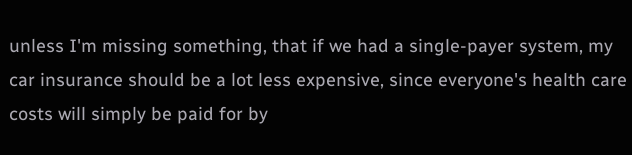unless I'm missing something, that if we had a single-payer system, my car insurance should be a lot less expensive, since everyone's health care costs will simply be paid for by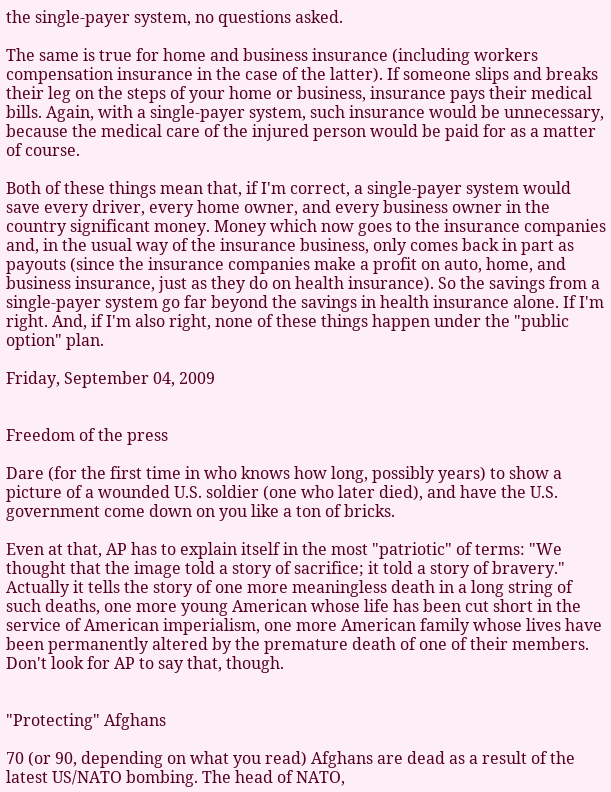the single-payer system, no questions asked.

The same is true for home and business insurance (including workers compensation insurance in the case of the latter). If someone slips and breaks their leg on the steps of your home or business, insurance pays their medical bills. Again, with a single-payer system, such insurance would be unnecessary, because the medical care of the injured person would be paid for as a matter of course.

Both of these things mean that, if I'm correct, a single-payer system would save every driver, every home owner, and every business owner in the country significant money. Money which now goes to the insurance companies and, in the usual way of the insurance business, only comes back in part as payouts (since the insurance companies make a profit on auto, home, and business insurance, just as they do on health insurance). So the savings from a single-payer system go far beyond the savings in health insurance alone. If I'm right. And, if I'm also right, none of these things happen under the "public option" plan.

Friday, September 04, 2009


Freedom of the press

Dare (for the first time in who knows how long, possibly years) to show a picture of a wounded U.S. soldier (one who later died), and have the U.S. government come down on you like a ton of bricks.

Even at that, AP has to explain itself in the most "patriotic" of terms: "We thought that the image told a story of sacrifice; it told a story of bravery." Actually it tells the story of one more meaningless death in a long string of such deaths, one more young American whose life has been cut short in the service of American imperialism, one more American family whose lives have been permanently altered by the premature death of one of their members. Don't look for AP to say that, though.


"Protecting" Afghans

70 (or 90, depending on what you read) Afghans are dead as a result of the latest US/NATO bombing. The head of NATO,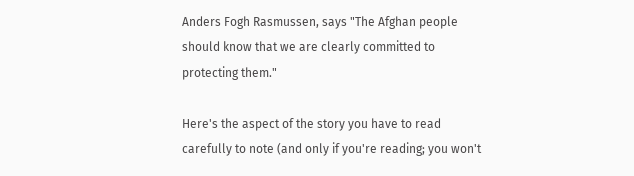Anders Fogh Rasmussen, says "The Afghan people should know that we are clearly committed to protecting them."

Here's the aspect of the story you have to read carefully to note (and only if you're reading; you won't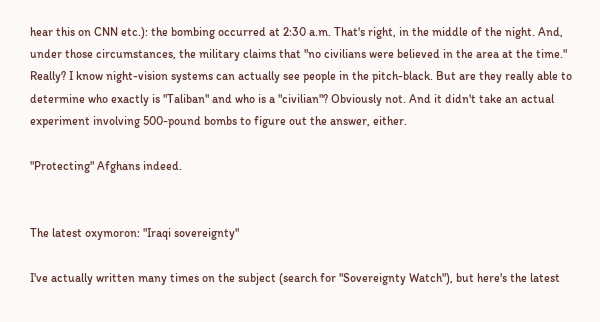hear this on CNN etc.): the bombing occurred at 2:30 a.m. That's right, in the middle of the night. And, under those circumstances, the military claims that "no civilians were believed in the area at the time." Really? I know night-vision systems can actually see people in the pitch-black. But are they really able to determine who exactly is "Taliban" and who is a "civilian"? Obviously not. And it didn't take an actual experiment involving 500-pound bombs to figure out the answer, either.

"Protecting" Afghans indeed.


The latest oxymoron: "Iraqi sovereignty"

I've actually written many times on the subject (search for "Sovereignty Watch"), but here's the latest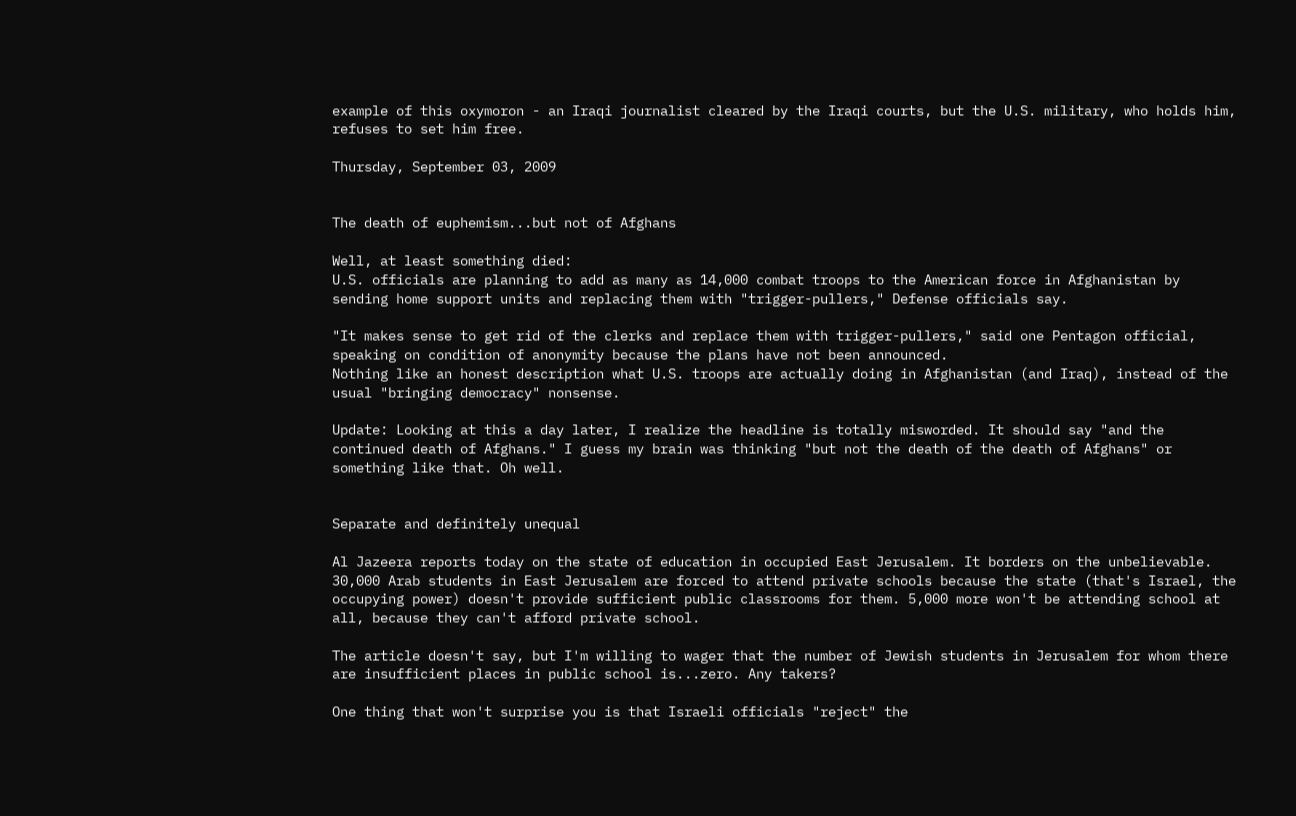example of this oxymoron - an Iraqi journalist cleared by the Iraqi courts, but the U.S. military, who holds him, refuses to set him free.

Thursday, September 03, 2009


The death of euphemism...but not of Afghans

Well, at least something died:
U.S. officials are planning to add as many as 14,000 combat troops to the American force in Afghanistan by sending home support units and replacing them with "trigger-pullers," Defense officials say.

"It makes sense to get rid of the clerks and replace them with trigger-pullers," said one Pentagon official, speaking on condition of anonymity because the plans have not been announced.
Nothing like an honest description what U.S. troops are actually doing in Afghanistan (and Iraq), instead of the usual "bringing democracy" nonsense.

Update: Looking at this a day later, I realize the headline is totally misworded. It should say "and the continued death of Afghans." I guess my brain was thinking "but not the death of the death of Afghans" or something like that. Oh well.


Separate and definitely unequal

Al Jazeera reports today on the state of education in occupied East Jerusalem. It borders on the unbelievable. 30,000 Arab students in East Jerusalem are forced to attend private schools because the state (that's Israel, the occupying power) doesn't provide sufficient public classrooms for them. 5,000 more won't be attending school at all, because they can't afford private school.

The article doesn't say, but I'm willing to wager that the number of Jewish students in Jerusalem for whom there are insufficient places in public school is...zero. Any takers?

One thing that won't surprise you is that Israeli officials "reject" the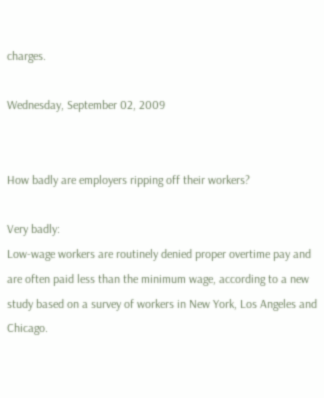charges.

Wednesday, September 02, 2009


How badly are employers ripping off their workers?

Very badly:
Low-wage workers are routinely denied proper overtime pay and are often paid less than the minimum wage, according to a new study based on a survey of workers in New York, Los Angeles and Chicago.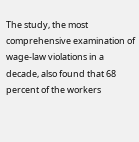The study, the most comprehensive examination of wage-law violations in a decade, also found that 68 percent of the workers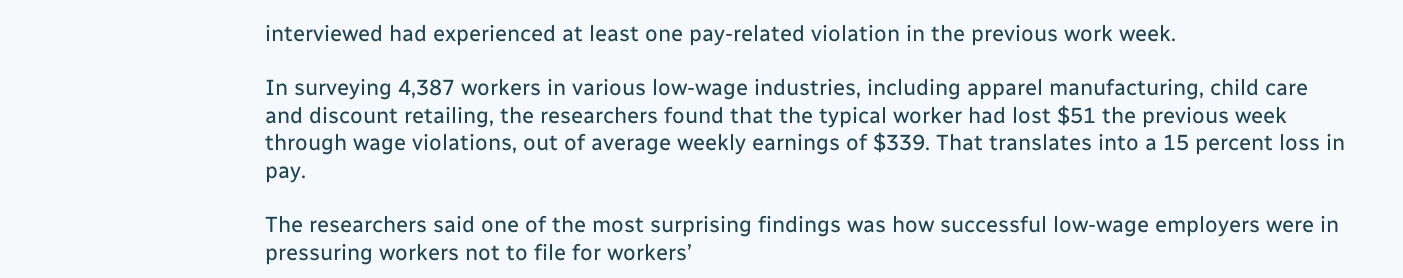interviewed had experienced at least one pay-related violation in the previous work week.

In surveying 4,387 workers in various low-wage industries, including apparel manufacturing, child care and discount retailing, the researchers found that the typical worker had lost $51 the previous week through wage violations, out of average weekly earnings of $339. That translates into a 15 percent loss in pay.

The researchers said one of the most surprising findings was how successful low-wage employers were in pressuring workers not to file for workers’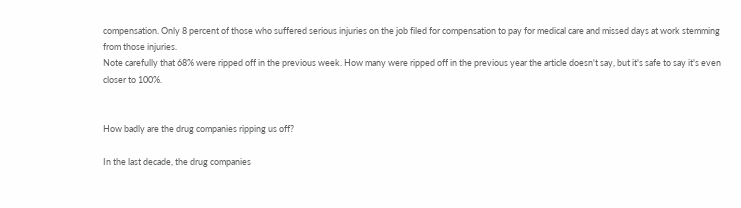compensation. Only 8 percent of those who suffered serious injuries on the job filed for compensation to pay for medical care and missed days at work stemming from those injuries.
Note carefully that 68% were ripped off in the previous week. How many were ripped off in the previous year the article doesn't say, but it's safe to say it's even closer to 100%.


How badly are the drug companies ripping us off?

In the last decade, the drug companies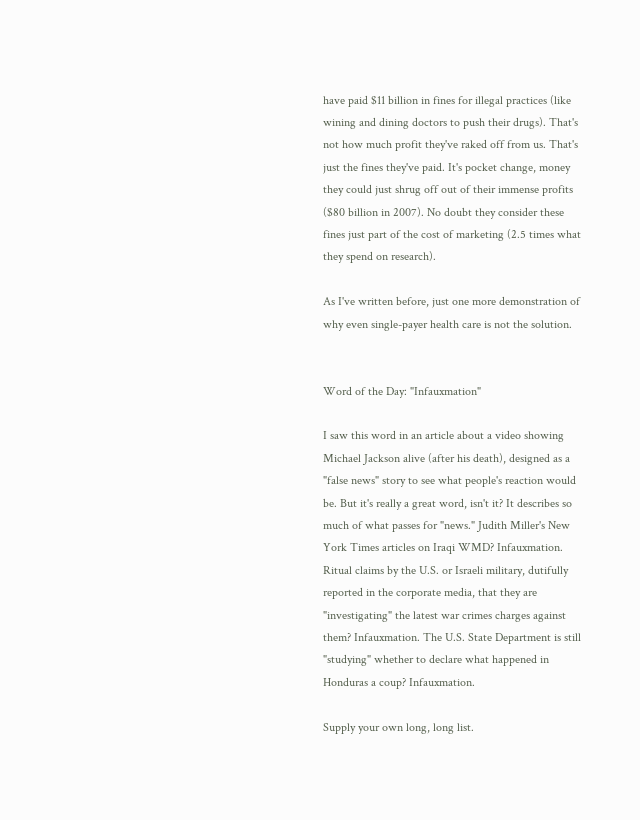have paid $11 billion in fines for illegal practices (like wining and dining doctors to push their drugs). That's not how much profit they've raked off from us. That's just the fines they've paid. It's pocket change, money they could just shrug off out of their immense profits ($80 billion in 2007). No doubt they consider these fines just part of the cost of marketing (2.5 times what they spend on research).

As I've written before, just one more demonstration of why even single-payer health care is not the solution.


Word of the Day: "Infauxmation"

I saw this word in an article about a video showing Michael Jackson alive (after his death), designed as a "false news" story to see what people's reaction would be. But it's really a great word, isn't it? It describes so much of what passes for "news." Judith Miller's New York Times articles on Iraqi WMD? Infauxmation. Ritual claims by the U.S. or Israeli military, dutifully reported in the corporate media, that they are "investigating" the latest war crimes charges against them? Infauxmation. The U.S. State Department is still "studying" whether to declare what happened in Honduras a coup? Infauxmation.

Supply your own long, long list.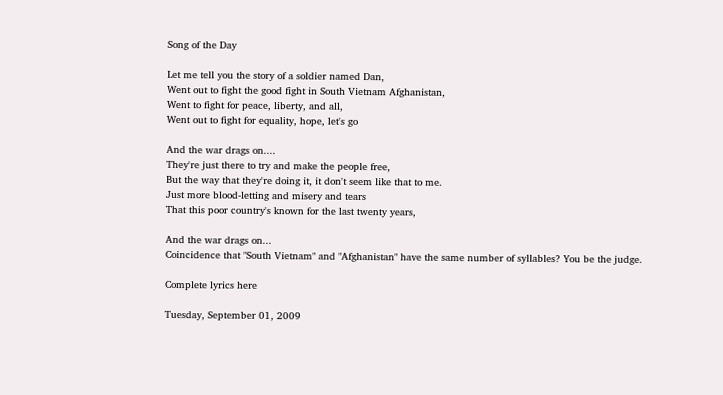Song of the Day

Let me tell you the story of a soldier named Dan,
Went out to fight the good fight in South Vietnam Afghanistan,
Went to fight for peace, liberty, and all,
Went out to fight for equality, hope, let's go

And the war drags on....
They're just there to try and make the people free,
But the way that they're doing it, it don't seem like that to me.
Just more blood-letting and misery and tears
That this poor country's known for the last twenty years,

And the war drags on...
Coincidence that "South Vietnam" and "Afghanistan" have the same number of syllables? You be the judge.

Complete lyrics here

Tuesday, September 01, 2009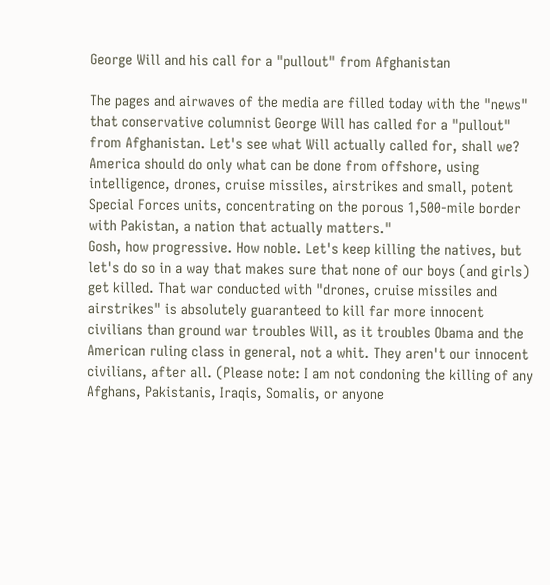George Will and his call for a "pullout" from Afghanistan

The pages and airwaves of the media are filled today with the "news" that conservative columnist George Will has called for a "pullout" from Afghanistan. Let's see what Will actually called for, shall we?
America should do only what can be done from offshore, using intelligence, drones, cruise missiles, airstrikes and small, potent Special Forces units, concentrating on the porous 1,500-mile border with Pakistan, a nation that actually matters."
Gosh, how progressive. How noble. Let's keep killing the natives, but let's do so in a way that makes sure that none of our boys (and girls) get killed. That war conducted with "drones, cruise missiles and airstrikes" is absolutely guaranteed to kill far more innocent civilians than ground war troubles Will, as it troubles Obama and the American ruling class in general, not a whit. They aren't our innocent civilians, after all. (Please note: I am not condoning the killing of any Afghans, Pakistanis, Iraqis, Somalis, or anyone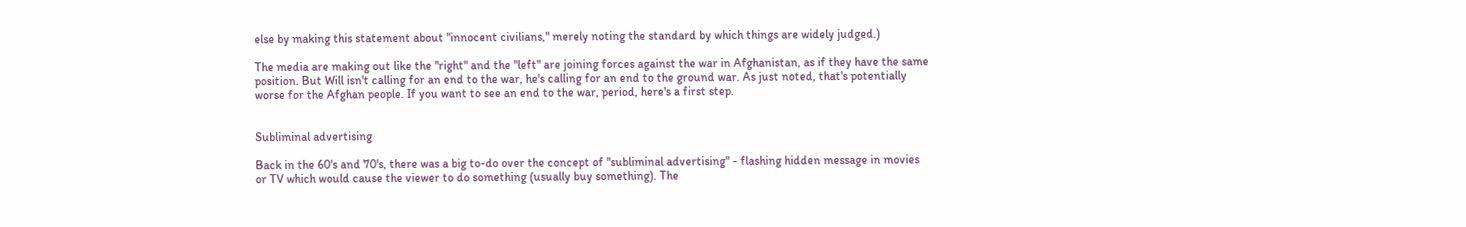else by making this statement about "innocent civilians," merely noting the standard by which things are widely judged.)

The media are making out like the "right" and the "left" are joining forces against the war in Afghanistan, as if they have the same position. But Will isn't calling for an end to the war, he's calling for an end to the ground war. As just noted, that's potentially worse for the Afghan people. If you want to see an end to the war, period, here's a first step.


Subliminal advertising

Back in the 60's and 70's, there was a big to-do over the concept of "subliminal advertising" - flashing hidden message in movies or TV which would cause the viewer to do something (usually buy something). The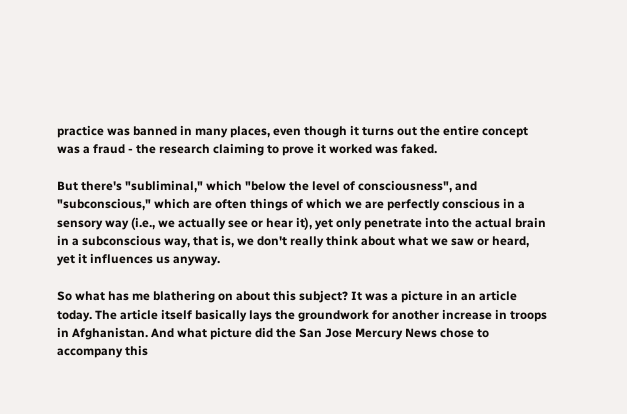practice was banned in many places, even though it turns out the entire concept was a fraud - the research claiming to prove it worked was faked.

But there's "subliminal," which "below the level of consciousness", and "subconscious," which are often things of which we are perfectly conscious in a sensory way (i.e., we actually see or hear it), yet only penetrate into the actual brain in a subconscious way, that is, we don't really think about what we saw or heard, yet it influences us anyway.

So what has me blathering on about this subject? It was a picture in an article today. The article itself basically lays the groundwork for another increase in troops in Afghanistan. And what picture did the San Jose Mercury News chose to accompany this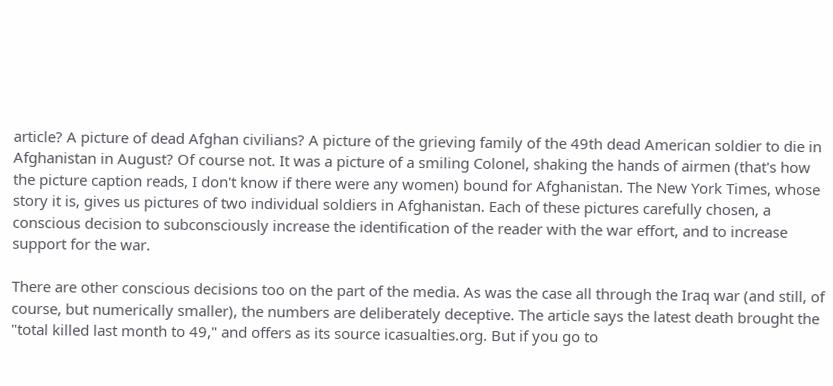article? A picture of dead Afghan civilians? A picture of the grieving family of the 49th dead American soldier to die in Afghanistan in August? Of course not. It was a picture of a smiling Colonel, shaking the hands of airmen (that's how the picture caption reads, I don't know if there were any women) bound for Afghanistan. The New York Times, whose story it is, gives us pictures of two individual soldiers in Afghanistan. Each of these pictures carefully chosen, a conscious decision to subconsciously increase the identification of the reader with the war effort, and to increase support for the war.

There are other conscious decisions too on the part of the media. As was the case all through the Iraq war (and still, of course, but numerically smaller), the numbers are deliberately deceptive. The article says the latest death brought the "total killed last month to 49," and offers as its source icasualties.org. But if you go to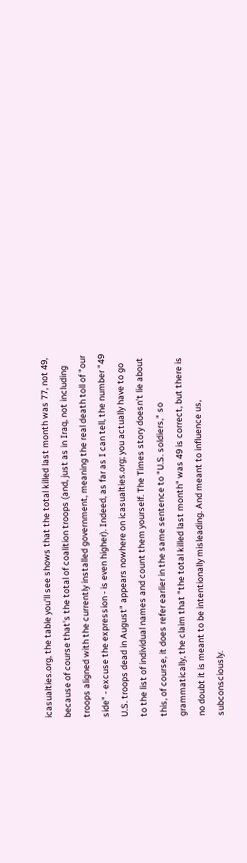icasualties.org, the table you'll see shows that the total killed last month was 77, not 49, because of course that's the total of coalition troops (and, just as in Iraq, not including troops aligned with the currently installed government, meaning the real death toll of "our side" - excuse the expression - is even higher). Indeed, as far as I can tell, the number "49 U.S. troops dead in August" appears nowhere on icasualties.org; you actually have to go to the list of individual names and count them yourself. The Times story doesn't lie about this, of course, it does refer earlier in the same sentence to "U.S. soldiers," so grammatically, the claim that "the total killed last month" was 49 is correct, but there is no doubt it is meant to be intentionally misleading. And meant to influence us, subconsciously.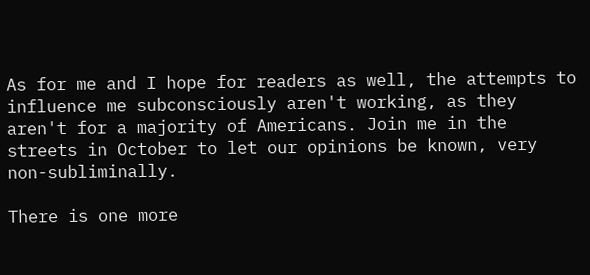As for me and I hope for readers as well, the attempts to influence me subconsciously aren't working, as they aren't for a majority of Americans. Join me in the streets in October to let our opinions be known, very non-subliminally.

There is one more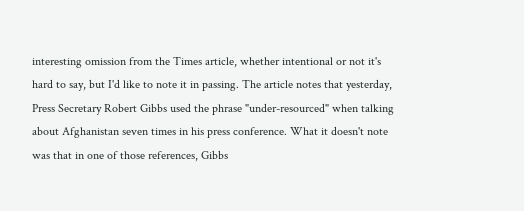interesting omission from the Times article, whether intentional or not it's hard to say, but I'd like to note it in passing. The article notes that yesterday, Press Secretary Robert Gibbs used the phrase "under-resourced" when talking about Afghanistan seven times in his press conference. What it doesn't note was that in one of those references, Gibbs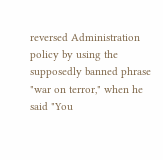reversed Administration policy by using the supposedly banned phrase "war on terror," when he said "You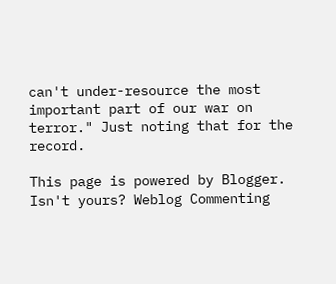can't under-resource the most important part of our war on terror." Just noting that for the record.

This page is powered by Blogger. Isn't yours? Weblog Commenting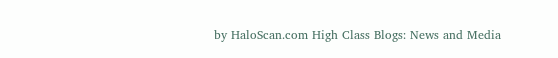by HaloScan.com High Class Blogs: News and Media